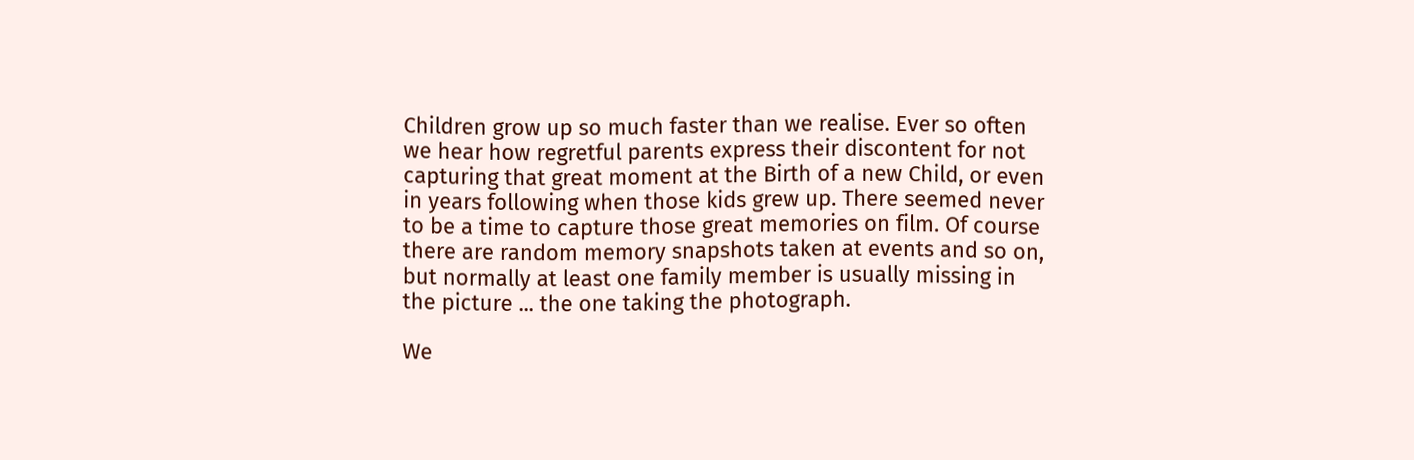Children grow up so much faster than we realise. Ever so often we hear how regretful parents express their discontent for not capturing that great moment at the Birth of a new Child, or even in years following when those kids grew up. There seemed never to be a time to capture those great memories on film. Of course there are random memory snapshots taken at events and so on, but normally at least one family member is usually missing in the picture ... the one taking the photograph.

We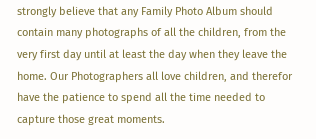strongly believe that any Family Photo Album should contain many photographs of all the children, from the very first day until at least the day when they leave the home. Our Photographers all love children, and therefor have the patience to spend all the time needed to capture those great moments.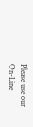Please use our On-Line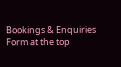Bookings & Enquiries Form at the top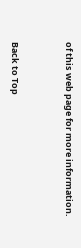of this web page for more information.



Back to Top